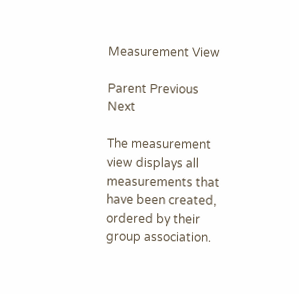Measurement View

Parent Previous Next

The measurement view displays all measurements that have been created, ordered by their group association.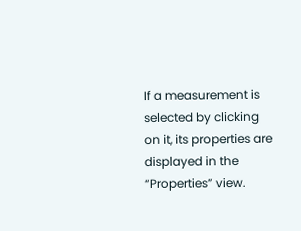If a measurement is selected by clicking on it, its properties are displayed in the “Properties” view.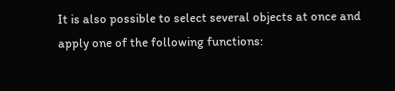It is also possible to select several objects at once and apply one of the following functions: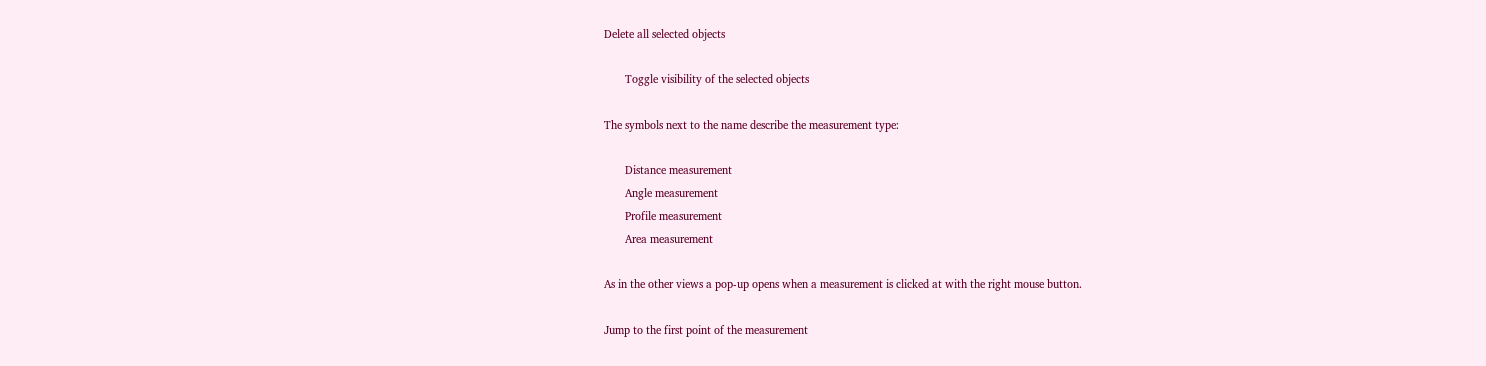Delete all selected objects

       Toggle visibility of the selected objects

The symbols next to the name describe the measurement type:

       Distance measurement
       Angle measurement
       Profile measurement
       Area measurement

As in the other views a pop-up opens when a measurement is clicked at with the right mouse button.

Jump to the first point of the measurement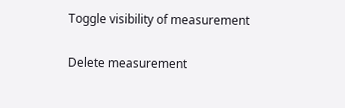Toggle visibility of measurement

Delete measurement